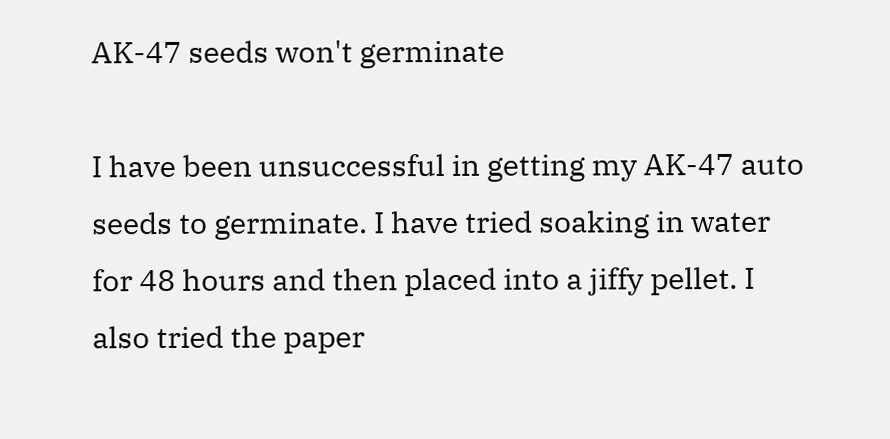AK-47 seeds won't germinate

I have been unsuccessful in getting my AK-47 auto seeds to germinate. I have tried soaking in water for 48 hours and then placed into a jiffy pellet. I also tried the paper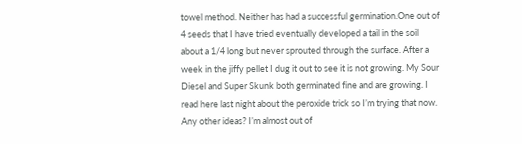towel method. Neither has had a successful germination.One out of 4 seeds that I have tried eventually developed a tail in the soil about a 1/4 long but never sprouted through the surface. After a week in the jiffy pellet I dug it out to see it is not growing. My Sour Diesel and Super Skunk both germinated fine and are growing. I read here last night about the peroxide trick so I’m trying that now. Any other ideas? I’m almost out of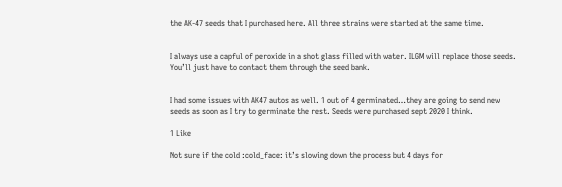the AK-47 seeds that I purchased here. All three strains were started at the same time.


I always use a capful of peroxide in a shot glass filled with water. ILGM will replace those seeds. You’ll just have to contact them through the seed bank.


I had some issues with AK47 autos as well. 1 out of 4 germinated…they are going to send new seeds as soon as I try to germinate the rest. Seeds were purchased sept 2020 I think.

1 Like

Not sure if the cold :cold_face: it’s slowing down the process but 4 days for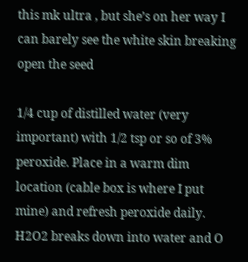this mk ultra , but she’s on her way I can barely see the white skin breaking open the seed

1/4 cup of distilled water (very important) with 1/2 tsp or so of 3% peroxide. Place in a warm dim location (cable box is where I put mine) and refresh peroxide daily. H2O2 breaks down into water and O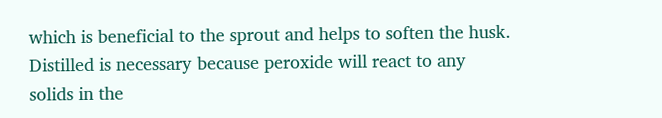which is beneficial to the sprout and helps to soften the husk. Distilled is necessary because peroxide will react to any solids in the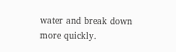water and break down more quickly.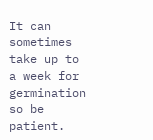It can sometimes take up to a week for germination so be patient.